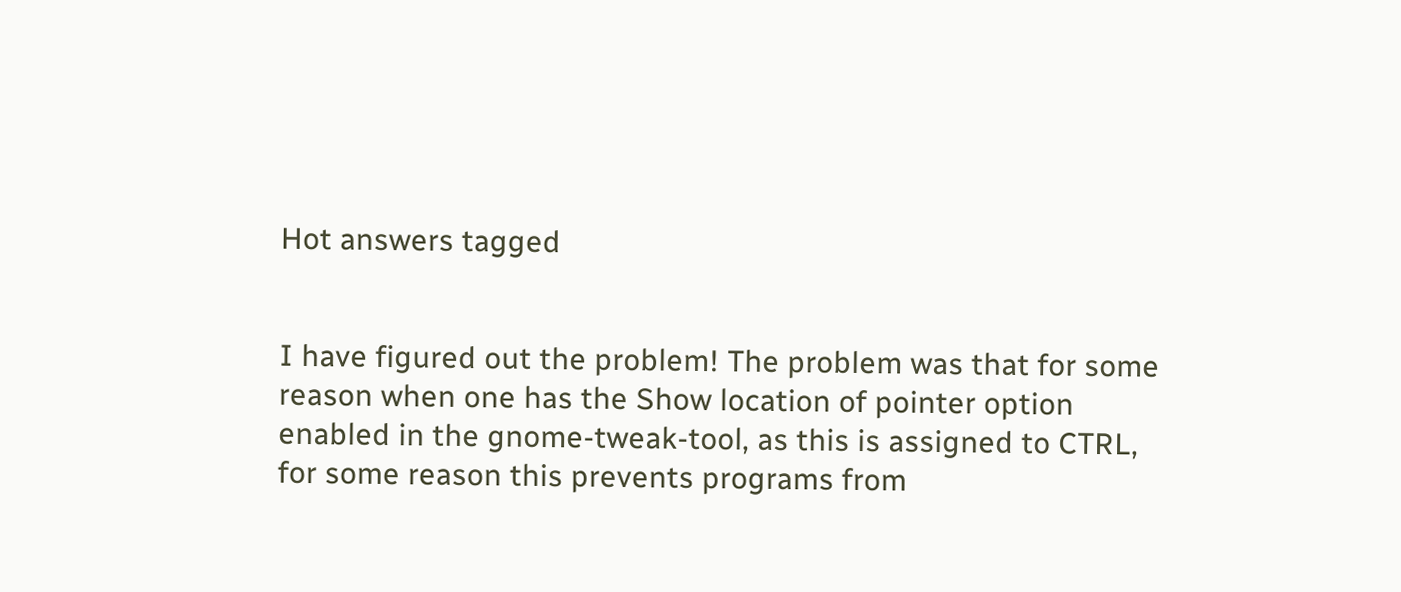Hot answers tagged


I have figured out the problem! The problem was that for some reason when one has the Show location of pointer option enabled in the gnome-tweak-tool, as this is assigned to CTRL, for some reason this prevents programs from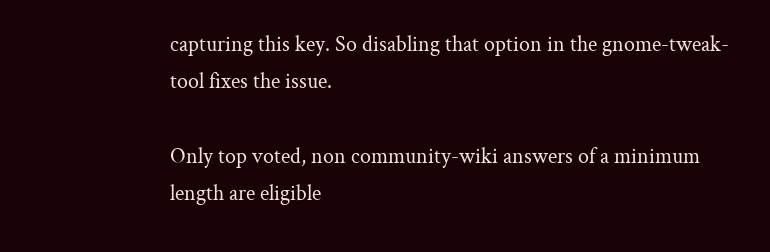capturing this key. So disabling that option in the gnome-tweak-tool fixes the issue.

Only top voted, non community-wiki answers of a minimum length are eligible